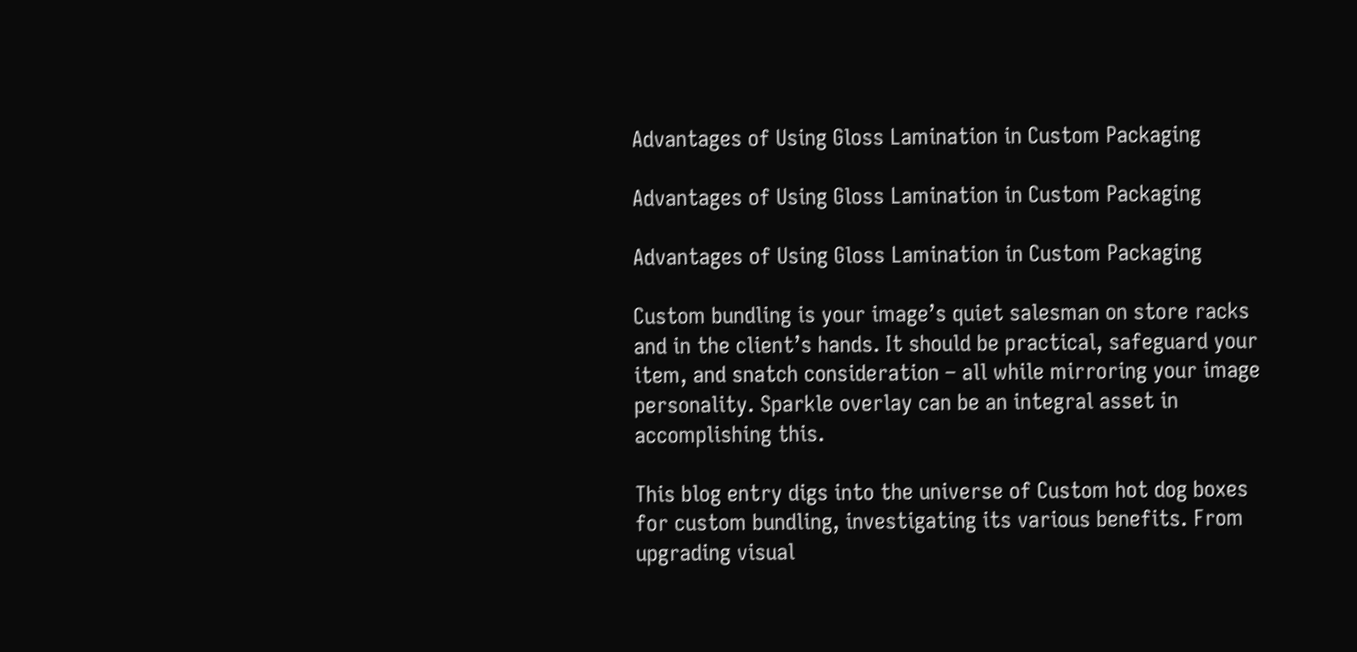Advantages of Using Gloss Lamination in Custom Packaging

Advantages of Using Gloss Lamination in Custom Packaging

Advantages of Using Gloss Lamination in Custom Packaging

Custom bundling is your image’s quiet salesman on store racks and in the client’s hands. It should be practical, safeguard your item, and snatch consideration – all while mirroring your image personality. Sparkle overlay can be an integral asset in accomplishing this.

This blog entry digs into the universe of Custom hot dog boxes for custom bundling, investigating its various benefits. From upgrading visual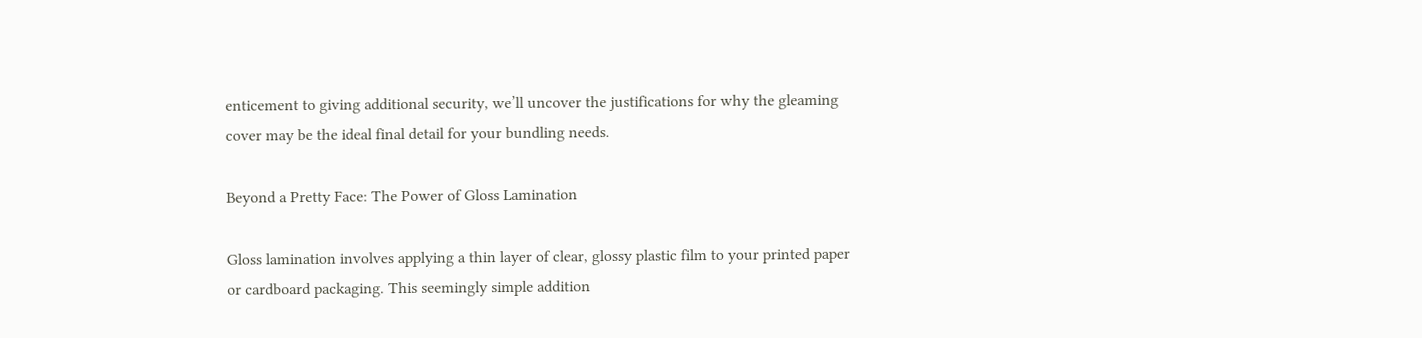enticement to giving additional security, we’ll uncover the justifications for why the gleaming cover may be the ideal final detail for your bundling needs.

Beyond a Pretty Face: The Power of Gloss Lamination

Gloss lamination involves applying a thin layer of clear, glossy plastic film to your printed paper or cardboard packaging. This seemingly simple addition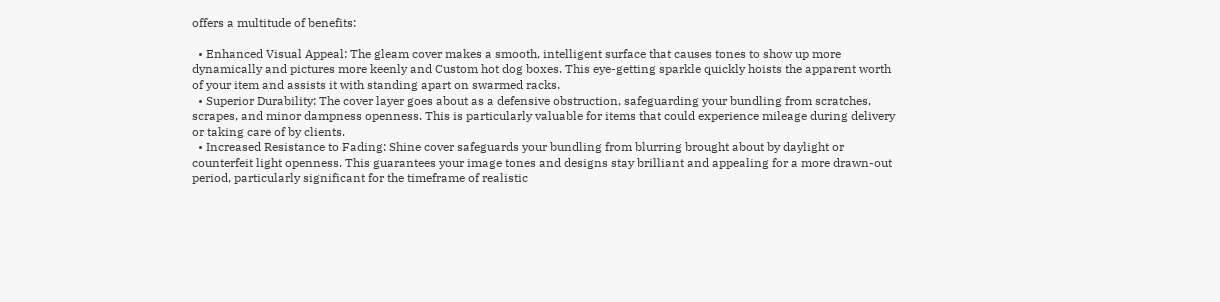offers a multitude of benefits:

  • Enhanced Visual Appeal: The gleam cover makes a smooth, intelligent surface that causes tones to show up more dynamically and pictures more keenly and Custom hot dog boxes. This eye-getting sparkle quickly hoists the apparent worth of your item and assists it with standing apart on swarmed racks.
  • Superior Durability: The cover layer goes about as a defensive obstruction, safeguarding your bundling from scratches, scrapes, and minor dampness openness. This is particularly valuable for items that could experience mileage during delivery or taking care of by clients.
  • Increased Resistance to Fading: Shine cover safeguards your bundling from blurring brought about by daylight or counterfeit light openness. This guarantees your image tones and designs stay brilliant and appealing for a more drawn-out period, particularly significant for the timeframe of realistic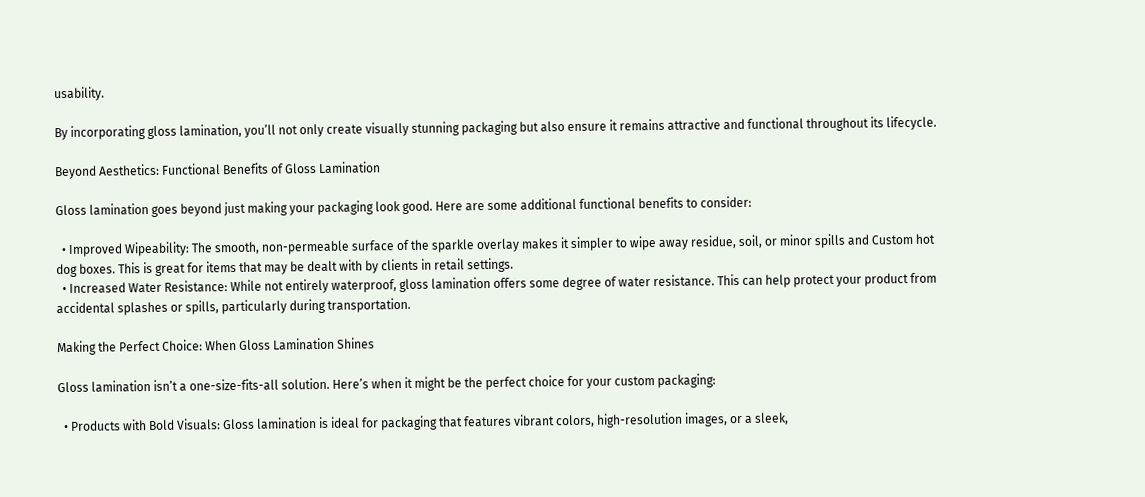usability.

By incorporating gloss lamination, you’ll not only create visually stunning packaging but also ensure it remains attractive and functional throughout its lifecycle.

Beyond Aesthetics: Functional Benefits of Gloss Lamination

Gloss lamination goes beyond just making your packaging look good. Here are some additional functional benefits to consider:

  • Improved Wipeability: The smooth, non-permeable surface of the sparkle overlay makes it simpler to wipe away residue, soil, or minor spills and Custom hot dog boxes. This is great for items that may be dealt with by clients in retail settings.
  • Increased Water Resistance: While not entirely waterproof, gloss lamination offers some degree of water resistance. This can help protect your product from accidental splashes or spills, particularly during transportation.

Making the Perfect Choice: When Gloss Lamination Shines

Gloss lamination isn’t a one-size-fits-all solution. Here’s when it might be the perfect choice for your custom packaging:

  • Products with Bold Visuals: Gloss lamination is ideal for packaging that features vibrant colors, high-resolution images, or a sleek,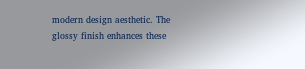modern design aesthetic. The glossy finish enhances these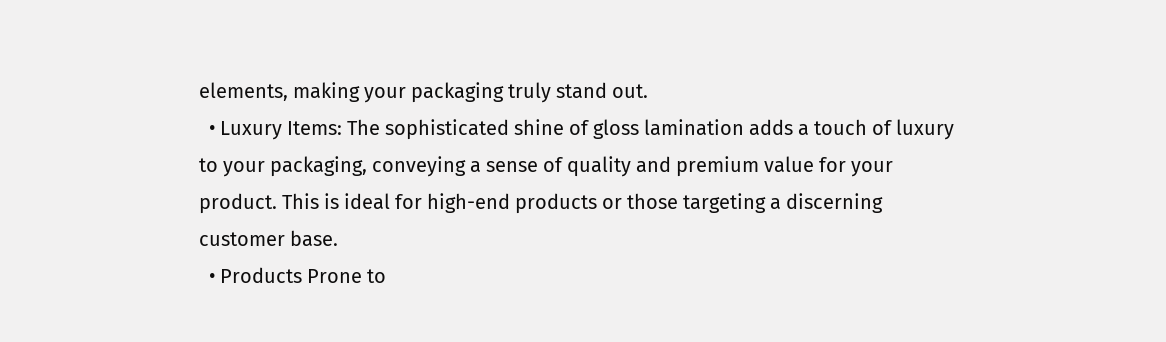elements, making your packaging truly stand out.
  • Luxury Items: The sophisticated shine of gloss lamination adds a touch of luxury to your packaging, conveying a sense of quality and premium value for your product. This is ideal for high-end products or those targeting a discerning customer base.
  • Products Prone to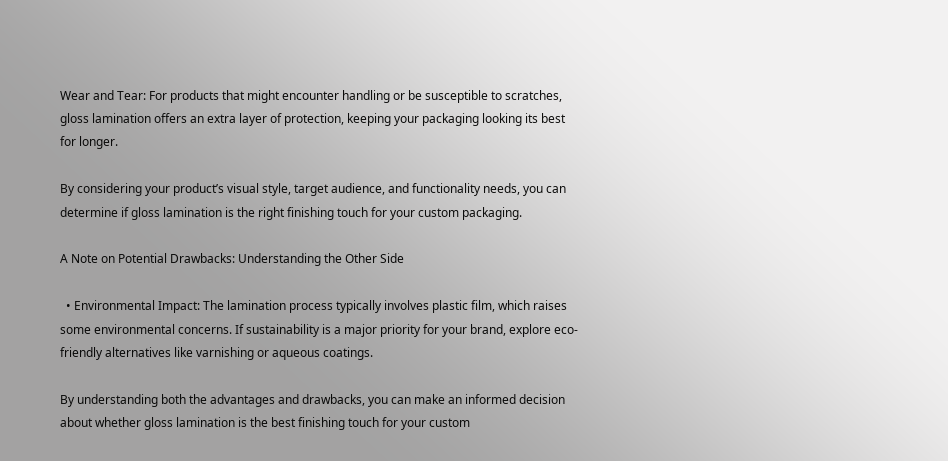Wear and Tear: For products that might encounter handling or be susceptible to scratches, gloss lamination offers an extra layer of protection, keeping your packaging looking its best for longer.

By considering your product’s visual style, target audience, and functionality needs, you can determine if gloss lamination is the right finishing touch for your custom packaging.

A Note on Potential Drawbacks: Understanding the Other Side

  • Environmental Impact: The lamination process typically involves plastic film, which raises some environmental concerns. If sustainability is a major priority for your brand, explore eco-friendly alternatives like varnishing or aqueous coatings.

By understanding both the advantages and drawbacks, you can make an informed decision about whether gloss lamination is the best finishing touch for your custom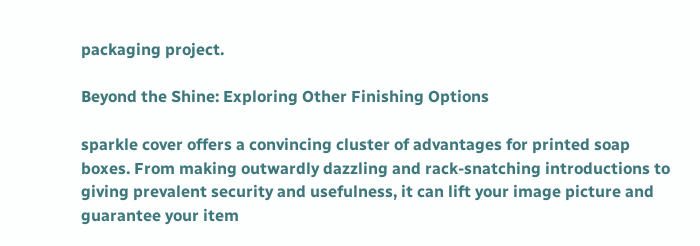packaging project.

Beyond the Shine: Exploring Other Finishing Options

sparkle cover offers a convincing cluster of advantages for printed soap boxes. From making outwardly dazzling and rack-snatching introductions to giving prevalent security and usefulness, it can lift your image picture and guarantee your item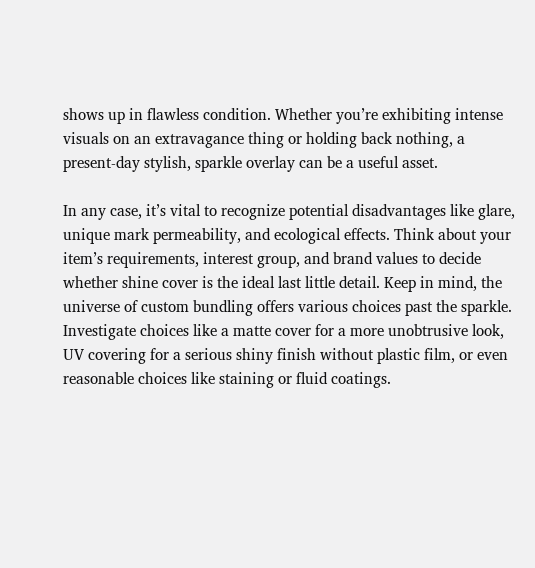shows up in flawless condition. Whether you’re exhibiting intense visuals on an extravagance thing or holding back nothing, a present-day stylish, sparkle overlay can be a useful asset.

In any case, it’s vital to recognize potential disadvantages like glare, unique mark permeability, and ecological effects. Think about your item’s requirements, interest group, and brand values to decide whether shine cover is the ideal last little detail. Keep in mind, the universe of custom bundling offers various choices past the sparkle. Investigate choices like a matte cover for a more unobtrusive look, UV covering for a serious shiny finish without plastic film, or even reasonable choices like staining or fluid coatings.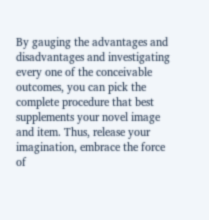By gauging the advantages and disadvantages and investigating every one of the conceivable outcomes, you can pick the complete procedure that best supplements your novel image and item. Thus, release your imagination, embrace the force of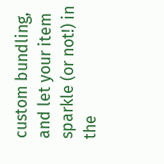custom bundling, and let your item sparkle (or not!) in the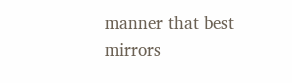manner that best mirrors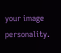your image personality.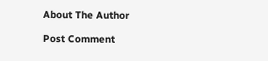About The Author

Post Comment